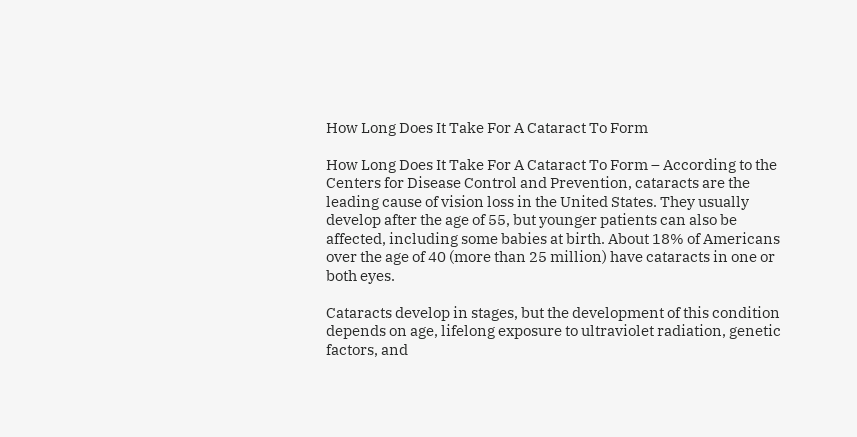How Long Does It Take For A Cataract To Form

How Long Does It Take For A Cataract To Form – According to the Centers for Disease Control and Prevention, cataracts are the leading cause of vision loss in the United States. They usually develop after the age of 55, but younger patients can also be affected, including some babies at birth. About 18% of Americans over the age of 40 (more than 25 million) have cataracts in one or both eyes.

Cataracts develop in stages, but the development of this condition depends on age, lifelong exposure to ultraviolet radiation, genetic factors, and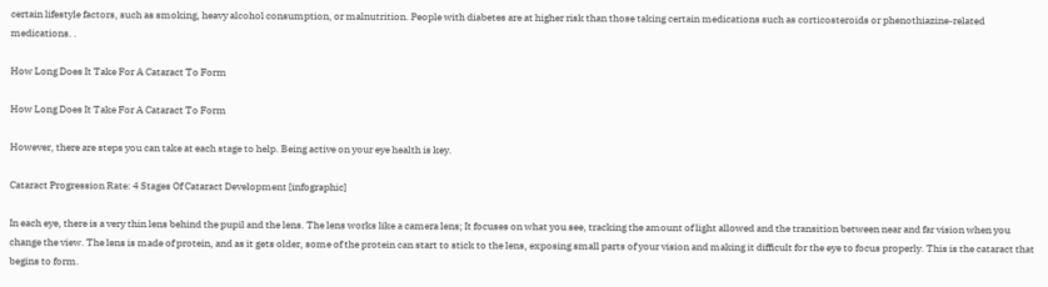certain lifestyle factors, such as smoking, heavy alcohol consumption, or malnutrition. People with diabetes are at higher risk than those taking certain medications such as corticosteroids or phenothiazine-related medications. .

How Long Does It Take For A Cataract To Form

How Long Does It Take For A Cataract To Form

However, there are steps you can take at each stage to help. Being active on your eye health is key.

Cataract Progression Rate: 4 Stages Of Cataract Development [infographic]

In each eye, there is a very thin lens behind the pupil and the lens. The lens works like a camera lens; It focuses on what you see, tracking the amount of light allowed and the transition between near and far vision when you change the view. The lens is made of protein, and as it gets older, some of the protein can start to stick to the lens, exposing small parts of your vision and making it difficult for the eye to focus properly. This is the cataract that begins to form.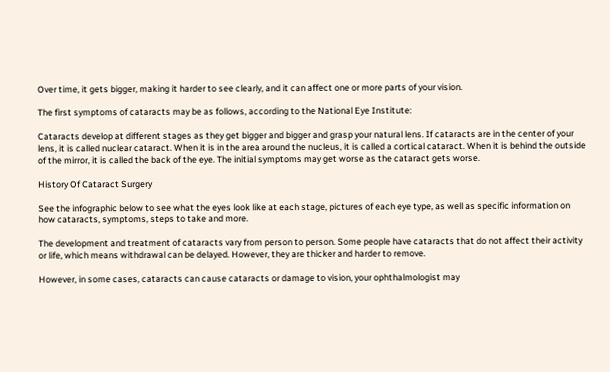Over time, it gets bigger, making it harder to see clearly, and it can affect one or more parts of your vision.

The first symptoms of cataracts may be as follows, according to the National Eye Institute:

Cataracts develop at different stages as they get bigger and bigger and grasp your natural lens. If cataracts are in the center of your lens, it is called nuclear cataract. When it is in the area around the nucleus, it is called a cortical cataract. When it is behind the outside of the mirror, it is called the back of the eye. The initial symptoms may get worse as the cataract gets worse.

History Of Cataract Surgery

See the infographic below to see what the eyes look like at each stage, pictures of each eye type, as well as specific information on how cataracts, symptoms, steps to take and more.

The development and treatment of cataracts vary from person to person. Some people have cataracts that do not affect their activity or life, which means withdrawal can be delayed. However, they are thicker and harder to remove.

However, in some cases, cataracts can cause cataracts or damage to vision, your ophthalmologist may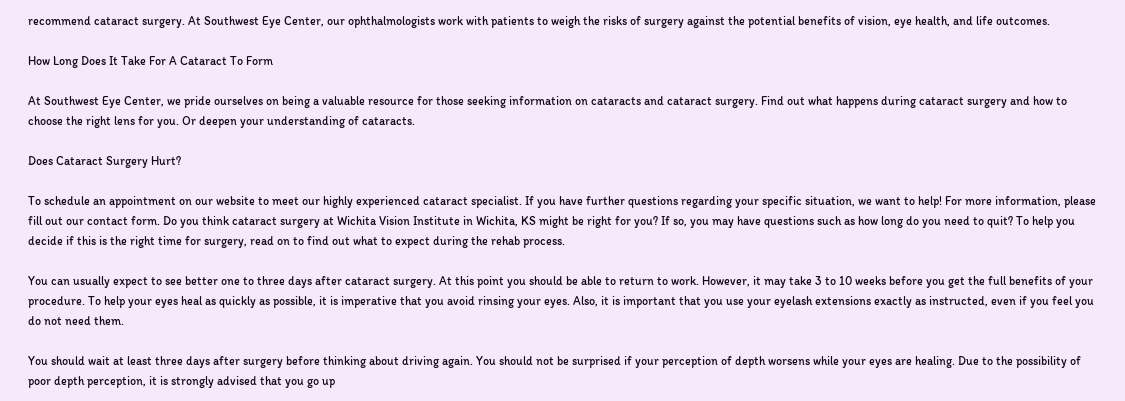recommend cataract surgery. At Southwest Eye Center, our ophthalmologists work with patients to weigh the risks of surgery against the potential benefits of vision, eye health, and life outcomes.

How Long Does It Take For A Cataract To Form

At Southwest Eye Center, we pride ourselves on being a valuable resource for those seeking information on cataracts and cataract surgery. Find out what happens during cataract surgery and how to choose the right lens for you. Or deepen your understanding of cataracts.

Does Cataract Surgery Hurt?

To schedule an appointment on our website to meet our highly experienced cataract specialist. If you have further questions regarding your specific situation, we want to help! For more information, please fill out our contact form. Do you think cataract surgery at Wichita Vision Institute in Wichita, KS might be right for you? If so, you may have questions such as how long do you need to quit? To help you decide if this is the right time for surgery, read on to find out what to expect during the rehab process.

You can usually expect to see better one to three days after cataract surgery. At this point you should be able to return to work. However, it may take 3 to 10 weeks before you get the full benefits of your procedure. To help your eyes heal as quickly as possible, it is imperative that you avoid rinsing your eyes. Also, it is important that you use your eyelash extensions exactly as instructed, even if you feel you do not need them.

You should wait at least three days after surgery before thinking about driving again. You should not be surprised if your perception of depth worsens while your eyes are healing. Due to the possibility of poor depth perception, it is strongly advised that you go up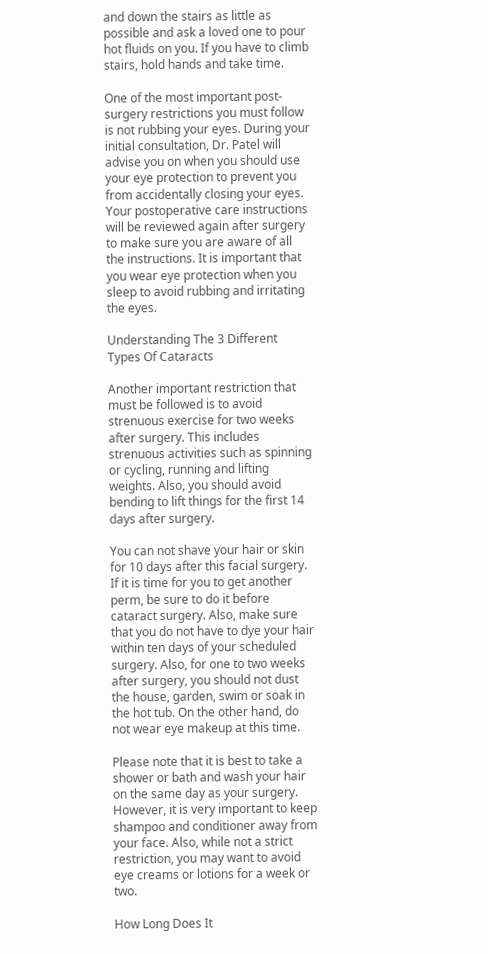and down the stairs as little as possible and ask a loved one to pour hot fluids on you. If you have to climb stairs, hold hands and take time.

One of the most important post-surgery restrictions you must follow is not rubbing your eyes. During your initial consultation, Dr. Patel will advise you on when you should use your eye protection to prevent you from accidentally closing your eyes. Your postoperative care instructions will be reviewed again after surgery to make sure you are aware of all the instructions. It is important that you wear eye protection when you sleep to avoid rubbing and irritating the eyes.

Understanding The 3 Different Types Of Cataracts

Another important restriction that must be followed is to avoid strenuous exercise for two weeks after surgery. This includes strenuous activities such as spinning or cycling, running and lifting weights. Also, you should avoid bending to lift things for the first 14 days after surgery.

You can not shave your hair or skin for 10 days after this facial surgery. If it is time for you to get another perm, be sure to do it before cataract surgery. Also, make sure that you do not have to dye your hair within ten days of your scheduled surgery. Also, for one to two weeks after surgery, you should not dust the house, garden, swim or soak in the hot tub. On the other hand, do not wear eye makeup at this time.

Please note that it is best to take a shower or bath and wash your hair on the same day as your surgery. However, it is very important to keep shampoo and conditioner away from your face. Also, while not a strict restriction, you may want to avoid eye creams or lotions for a week or two.

How Long Does It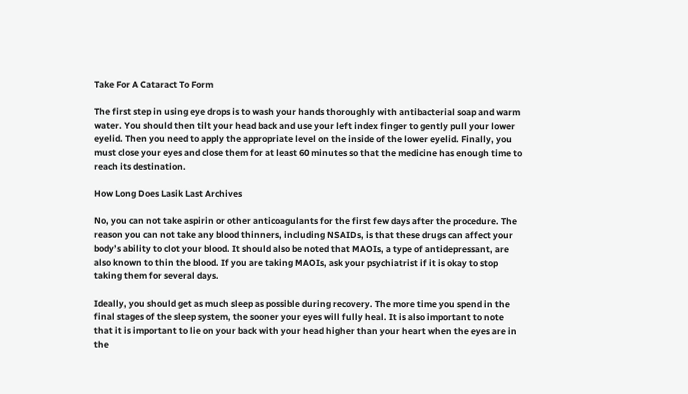Take For A Cataract To Form

The first step in using eye drops is to wash your hands thoroughly with antibacterial soap and warm water. You should then tilt your head back and use your left index finger to gently pull your lower eyelid. Then you need to apply the appropriate level on the inside of the lower eyelid. Finally, you must close your eyes and close them for at least 60 minutes so that the medicine has enough time to reach its destination.

How Long Does Lasik Last Archives

No, you can not take aspirin or other anticoagulants for the first few days after the procedure. The reason you can not take any blood thinners, including NSAIDs, is that these drugs can affect your body’s ability to clot your blood. It should also be noted that MAOIs, a type of antidepressant, are also known to thin the blood. If you are taking MAOIs, ask your psychiatrist if it is okay to stop taking them for several days.

Ideally, you should get as much sleep as possible during recovery. The more time you spend in the final stages of the sleep system, the sooner your eyes will fully heal. It is also important to note that it is important to lie on your back with your head higher than your heart when the eyes are in the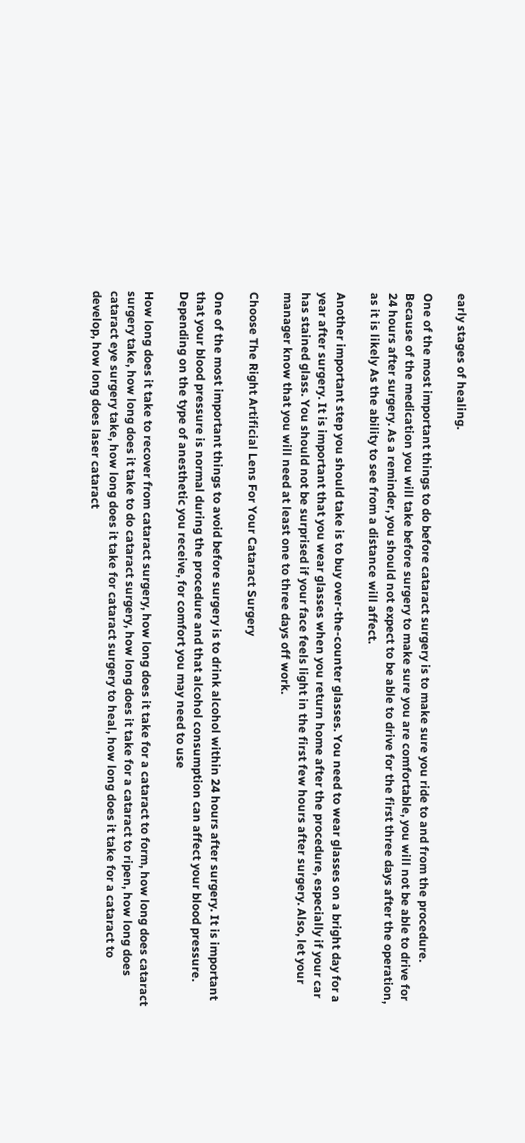early stages of healing.

One of the most important things to do before cataract surgery is to make sure you ride to and from the procedure. Because of the medication you will take before surgery to make sure you are comfortable, you will not be able to drive for 24 hours after surgery. As a reminder, you should not expect to be able to drive for the first three days after the operation, as it is likely As the ability to see from a distance will affect.

Another important step you should take is to buy over-the-counter glasses. You need to wear glasses on a bright day for a year after surgery. It is important that you wear glasses when you return home after the procedure, especially if your car has stained glass. You should not be surprised if your face feels light in the first few hours after surgery. Also, let your manager know that you will need at least one to three days off work.

Choose The Right Artificial Lens For Your Cataract Surgery

One of the most important things to avoid before surgery is to drink alcohol within 24 hours after surgery. It is important that your blood pressure is normal during the procedure and that alcohol consumption can affect your blood pressure. Depending on the type of anesthetic you receive, for comfort you may need to use

How long does it take to recover from cataract surgery, how long does it take for a cataract to form, how long does cataract surgery take, how long does it take to do cataract surgery, how long does it take for a cataract to ripen, how long does cataract eye surgery take, how long does it take for cataract surgery to heal, how long does it take for a cataract to develop, how long does laser cataract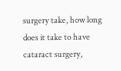surgery take, how long does it take to have cataract surgery,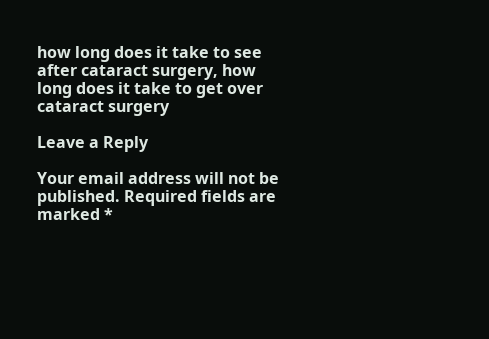how long does it take to see after cataract surgery, how long does it take to get over cataract surgery

Leave a Reply

Your email address will not be published. Required fields are marked *